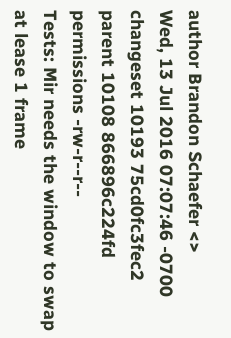author Brandon Schaefer <>
Wed, 13 Jul 2016 07:07:46 -0700
changeset 10193 75cd0fc3fec2
parent 10108 866896c224fd
permissions -rw-r--r--
Tests: Mir needs the window to swap at lease 1 frame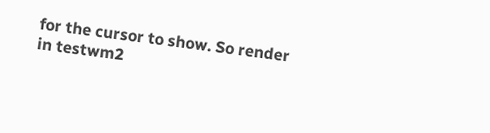for the cursor to show. So render in testwm2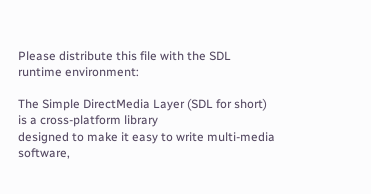Please distribute this file with the SDL runtime environment:

The Simple DirectMedia Layer (SDL for short) is a cross-platform library
designed to make it easy to write multi-media software,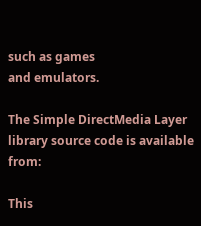such as games
and emulators.

The Simple DirectMedia Layer library source code is available from:

This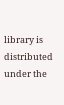library is distributed under the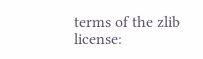terms of the zlib license: